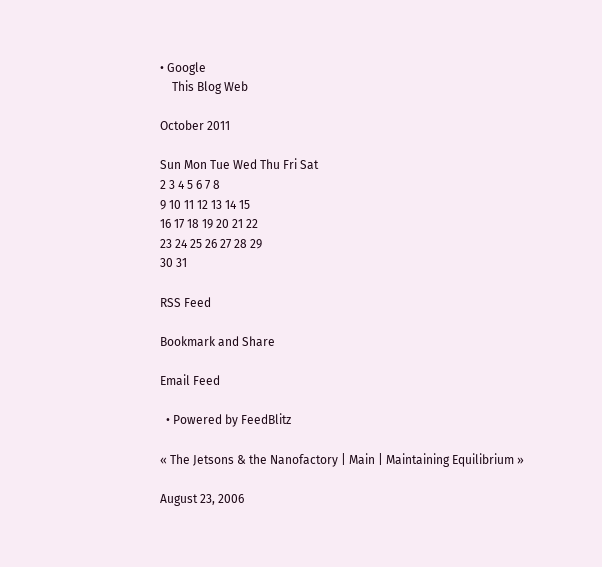• Google
    This Blog Web

October 2011

Sun Mon Tue Wed Thu Fri Sat
2 3 4 5 6 7 8
9 10 11 12 13 14 15
16 17 18 19 20 21 22
23 24 25 26 27 28 29
30 31

RSS Feed

Bookmark and Share

Email Feed

  • Powered by FeedBlitz

« The Jetsons & the Nanofactory | Main | Maintaining Equilibrium »

August 23, 2006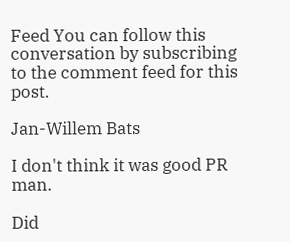Feed You can follow this conversation by subscribing to the comment feed for this post.

Jan-Willem Bats

I don't think it was good PR man.

Did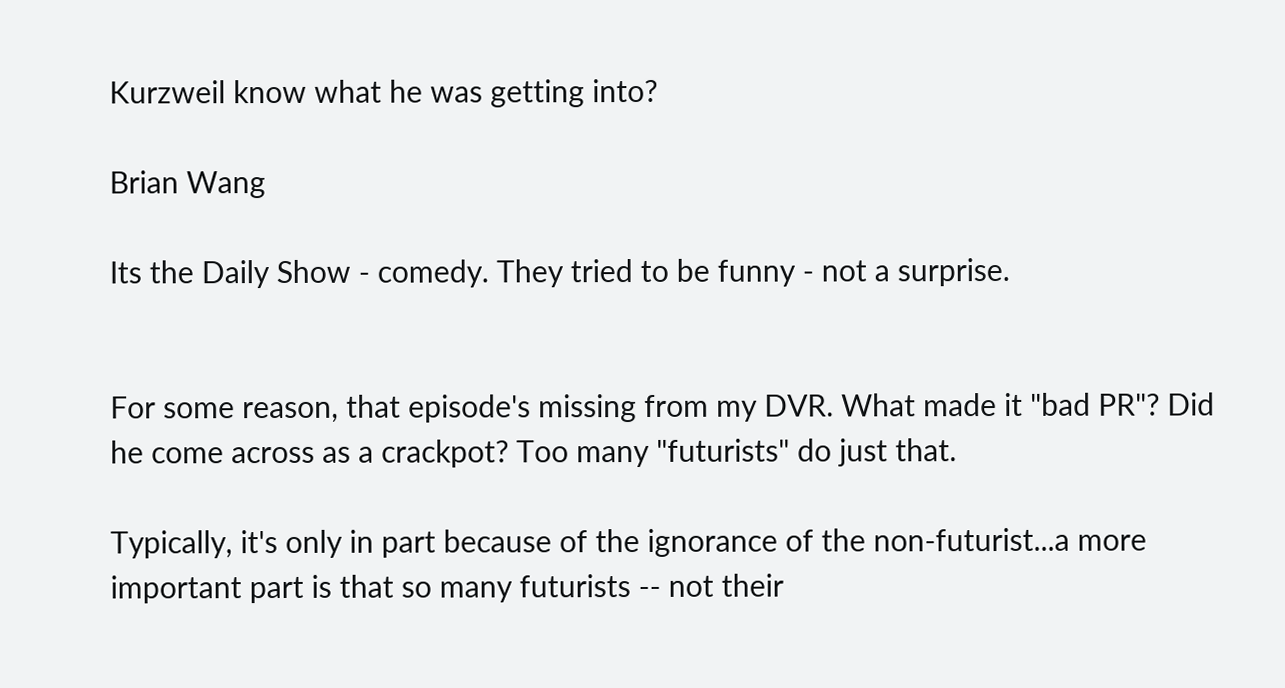Kurzweil know what he was getting into?

Brian Wang

Its the Daily Show - comedy. They tried to be funny - not a surprise.


For some reason, that episode's missing from my DVR. What made it "bad PR"? Did he come across as a crackpot? Too many "futurists" do just that.

Typically, it's only in part because of the ignorance of the non-futurist...a more important part is that so many futurists -- not their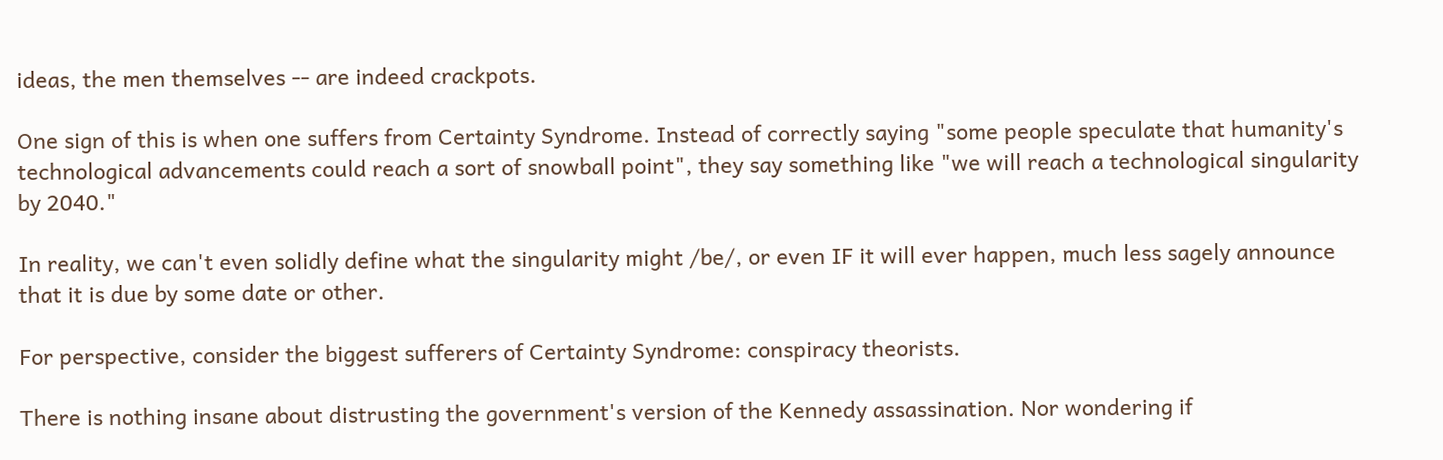ideas, the men themselves -- are indeed crackpots.

One sign of this is when one suffers from Certainty Syndrome. Instead of correctly saying "some people speculate that humanity's technological advancements could reach a sort of snowball point", they say something like "we will reach a technological singularity by 2040."

In reality, we can't even solidly define what the singularity might /be/, or even IF it will ever happen, much less sagely announce that it is due by some date or other.

For perspective, consider the biggest sufferers of Certainty Syndrome: conspiracy theorists.

There is nothing insane about distrusting the government's version of the Kennedy assassination. Nor wondering if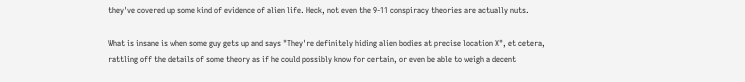they've covered up some kind of evidence of alien life. Heck, not even the 9-11 conspiracy theories are actually nuts.

What is insane is when some guy gets up and says "They're definitely hiding alien bodies at precise location X", et cetera, rattling off the details of some theory as if he could possibly know for certain, or even be able to weigh a decent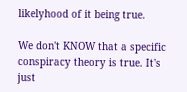likelyhood of it being true.

We don't KNOW that a specific conspiracy theory is true. It's just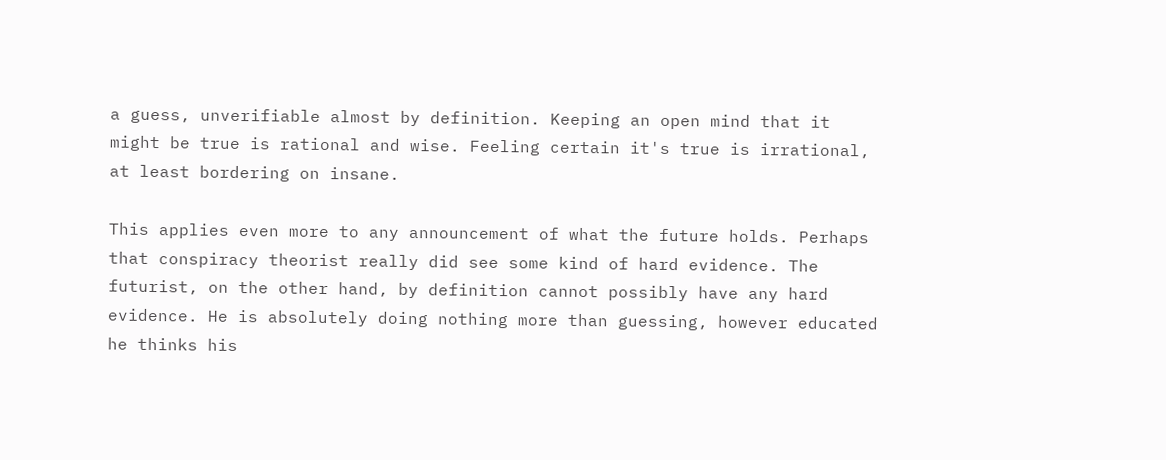a guess, unverifiable almost by definition. Keeping an open mind that it might be true is rational and wise. Feeling certain it's true is irrational, at least bordering on insane.

This applies even more to any announcement of what the future holds. Perhaps that conspiracy theorist really did see some kind of hard evidence. The futurist, on the other hand, by definition cannot possibly have any hard evidence. He is absolutely doing nothing more than guessing, however educated he thinks his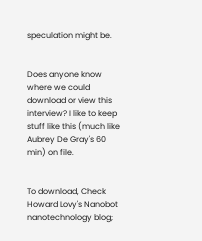speculation might be.


Does anyone know where we could download or view this interview? I like to keep stuff like this (much like Aubrey De Gray's 60 min) on file.


To download, Check Howard Lovy's Nanobot nanotechnology blog;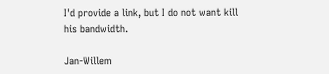I'd provide a link, but I do not want kill his bandwidth.

Jan-Willem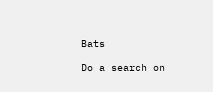Bats

Do a search on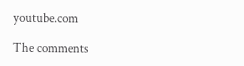youtube.com

The comments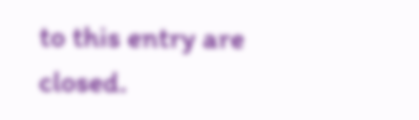to this entry are closed.